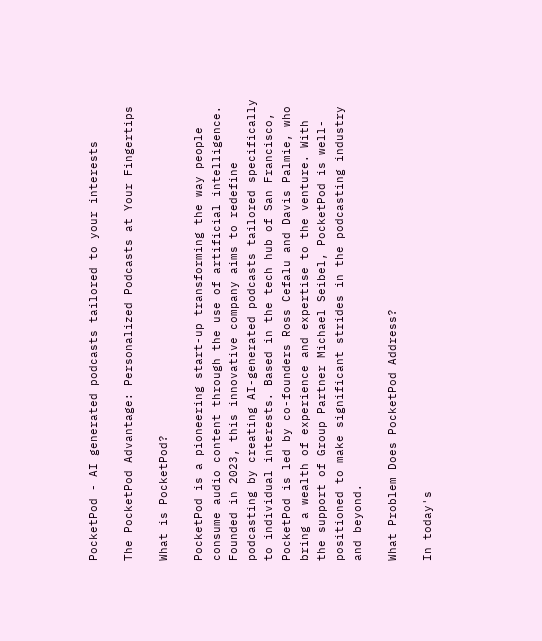PocketPod - AI generated podcasts tailored to your interests

The PocketPod Advantage: Personalized Podcasts at Your Fingertips

What is PocketPod?

PocketPod is a pioneering start-up transforming the way people consume audio content through the use of artificial intelligence. Founded in 2023, this innovative company aims to redefine podcasting by creating AI-generated podcasts tailored specifically to individual interests. Based in the tech hub of San Francisco, PocketPod is led by co-founders Ross Cefalu and Davis Palmie, who bring a wealth of experience and expertise to the venture. With the support of Group Partner Michael Seibel, PocketPod is well-positioned to make significant strides in the podcasting industry and beyond.

What Problem Does PocketPod Address?

In today's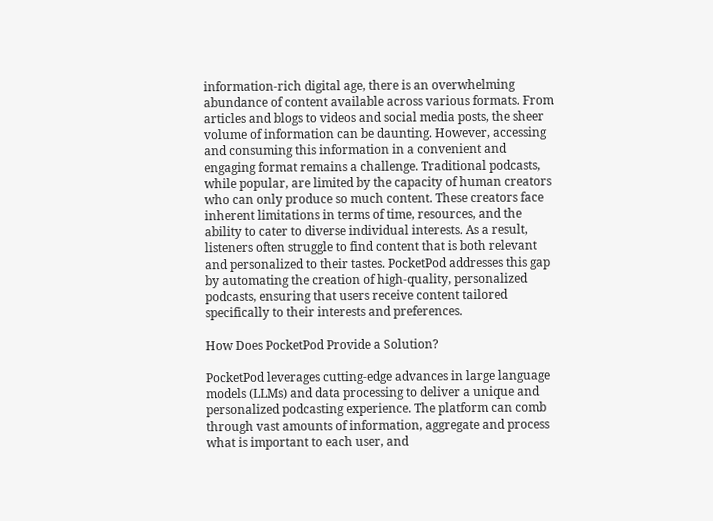information-rich digital age, there is an overwhelming abundance of content available across various formats. From articles and blogs to videos and social media posts, the sheer volume of information can be daunting. However, accessing and consuming this information in a convenient and engaging format remains a challenge. Traditional podcasts, while popular, are limited by the capacity of human creators who can only produce so much content. These creators face inherent limitations in terms of time, resources, and the ability to cater to diverse individual interests. As a result, listeners often struggle to find content that is both relevant and personalized to their tastes. PocketPod addresses this gap by automating the creation of high-quality, personalized podcasts, ensuring that users receive content tailored specifically to their interests and preferences.

How Does PocketPod Provide a Solution?

PocketPod leverages cutting-edge advances in large language models (LLMs) and data processing to deliver a unique and personalized podcasting experience. The platform can comb through vast amounts of information, aggregate and process what is important to each user, and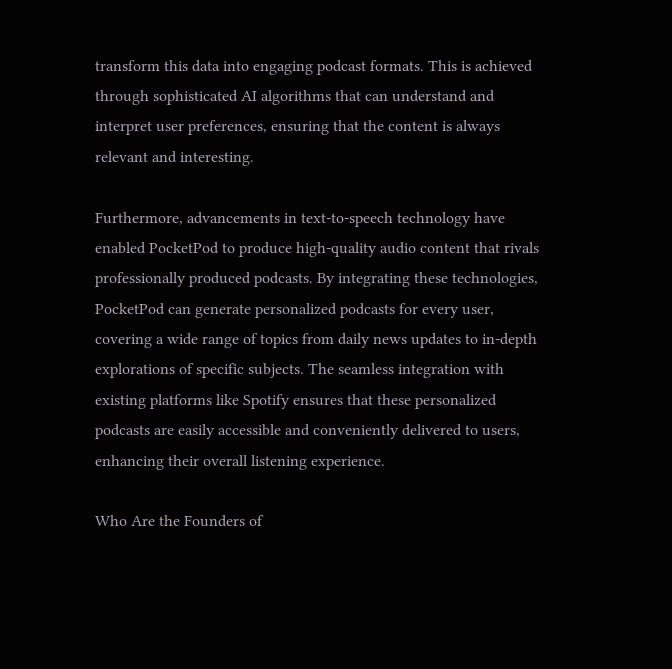transform this data into engaging podcast formats. This is achieved through sophisticated AI algorithms that can understand and interpret user preferences, ensuring that the content is always relevant and interesting.

Furthermore, advancements in text-to-speech technology have enabled PocketPod to produce high-quality audio content that rivals professionally produced podcasts. By integrating these technologies, PocketPod can generate personalized podcasts for every user, covering a wide range of topics from daily news updates to in-depth explorations of specific subjects. The seamless integration with existing platforms like Spotify ensures that these personalized podcasts are easily accessible and conveniently delivered to users, enhancing their overall listening experience.

Who Are the Founders of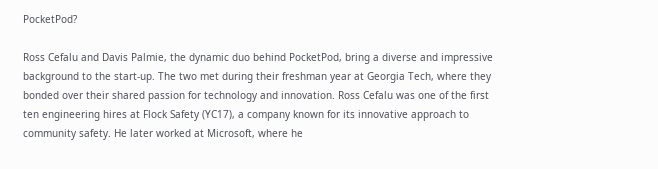PocketPod?

Ross Cefalu and Davis Palmie, the dynamic duo behind PocketPod, bring a diverse and impressive background to the start-up. The two met during their freshman year at Georgia Tech, where they bonded over their shared passion for technology and innovation. Ross Cefalu was one of the first ten engineering hires at Flock Safety (YC17), a company known for its innovative approach to community safety. He later worked at Microsoft, where he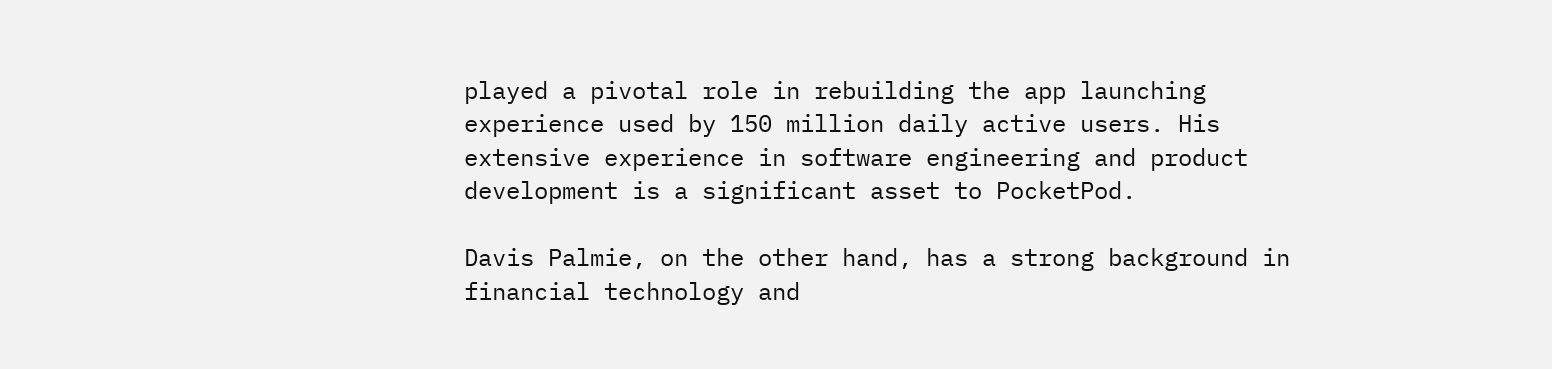played a pivotal role in rebuilding the app launching experience used by 150 million daily active users. His extensive experience in software engineering and product development is a significant asset to PocketPod.

Davis Palmie, on the other hand, has a strong background in financial technology and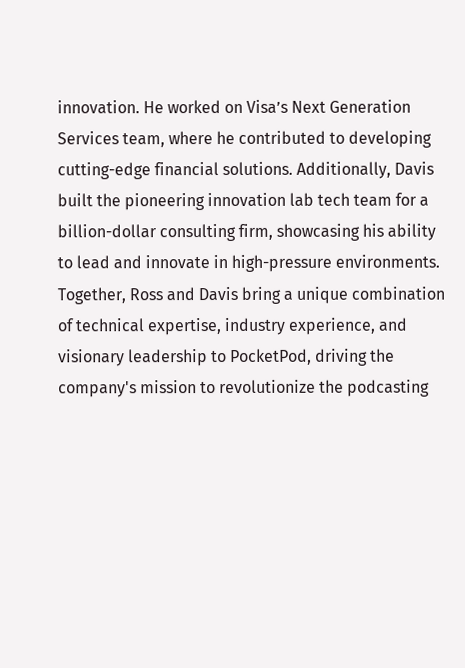innovation. He worked on Visa’s Next Generation Services team, where he contributed to developing cutting-edge financial solutions. Additionally, Davis built the pioneering innovation lab tech team for a billion-dollar consulting firm, showcasing his ability to lead and innovate in high-pressure environments. Together, Ross and Davis bring a unique combination of technical expertise, industry experience, and visionary leadership to PocketPod, driving the company's mission to revolutionize the podcasting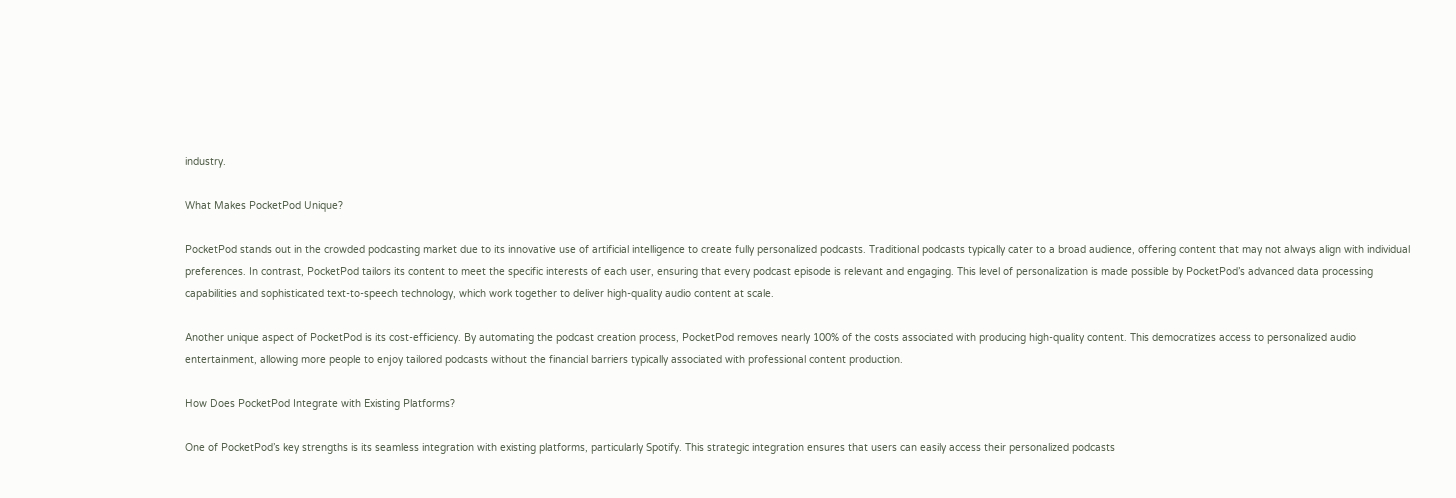industry.

What Makes PocketPod Unique?

PocketPod stands out in the crowded podcasting market due to its innovative use of artificial intelligence to create fully personalized podcasts. Traditional podcasts typically cater to a broad audience, offering content that may not always align with individual preferences. In contrast, PocketPod tailors its content to meet the specific interests of each user, ensuring that every podcast episode is relevant and engaging. This level of personalization is made possible by PocketPod’s advanced data processing capabilities and sophisticated text-to-speech technology, which work together to deliver high-quality audio content at scale.

Another unique aspect of PocketPod is its cost-efficiency. By automating the podcast creation process, PocketPod removes nearly 100% of the costs associated with producing high-quality content. This democratizes access to personalized audio entertainment, allowing more people to enjoy tailored podcasts without the financial barriers typically associated with professional content production.

How Does PocketPod Integrate with Existing Platforms?

One of PocketPod’s key strengths is its seamless integration with existing platforms, particularly Spotify. This strategic integration ensures that users can easily access their personalized podcasts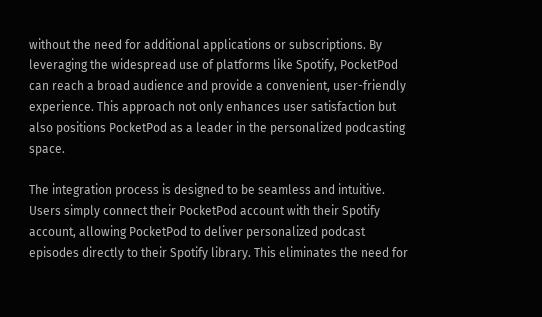without the need for additional applications or subscriptions. By leveraging the widespread use of platforms like Spotify, PocketPod can reach a broad audience and provide a convenient, user-friendly experience. This approach not only enhances user satisfaction but also positions PocketPod as a leader in the personalized podcasting space.

The integration process is designed to be seamless and intuitive. Users simply connect their PocketPod account with their Spotify account, allowing PocketPod to deliver personalized podcast episodes directly to their Spotify library. This eliminates the need for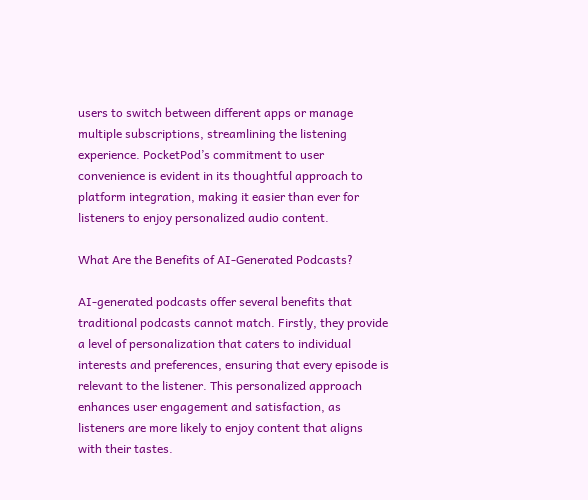users to switch between different apps or manage multiple subscriptions, streamlining the listening experience. PocketPod’s commitment to user convenience is evident in its thoughtful approach to platform integration, making it easier than ever for listeners to enjoy personalized audio content.

What Are the Benefits of AI-Generated Podcasts?

AI-generated podcasts offer several benefits that traditional podcasts cannot match. Firstly, they provide a level of personalization that caters to individual interests and preferences, ensuring that every episode is relevant to the listener. This personalized approach enhances user engagement and satisfaction, as listeners are more likely to enjoy content that aligns with their tastes.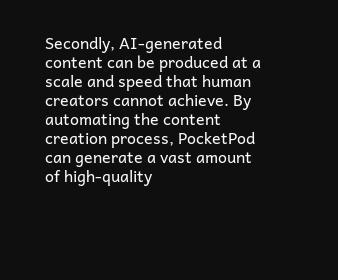Secondly, AI-generated content can be produced at a scale and speed that human creators cannot achieve. By automating the content creation process, PocketPod can generate a vast amount of high-quality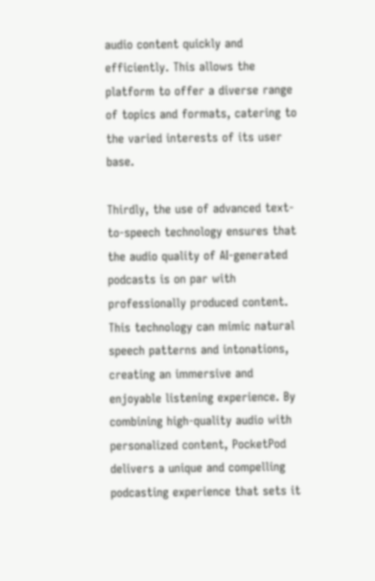audio content quickly and efficiently. This allows the platform to offer a diverse range of topics and formats, catering to the varied interests of its user base.

Thirdly, the use of advanced text-to-speech technology ensures that the audio quality of AI-generated podcasts is on par with professionally produced content. This technology can mimic natural speech patterns and intonations, creating an immersive and enjoyable listening experience. By combining high-quality audio with personalized content, PocketPod delivers a unique and compelling podcasting experience that sets it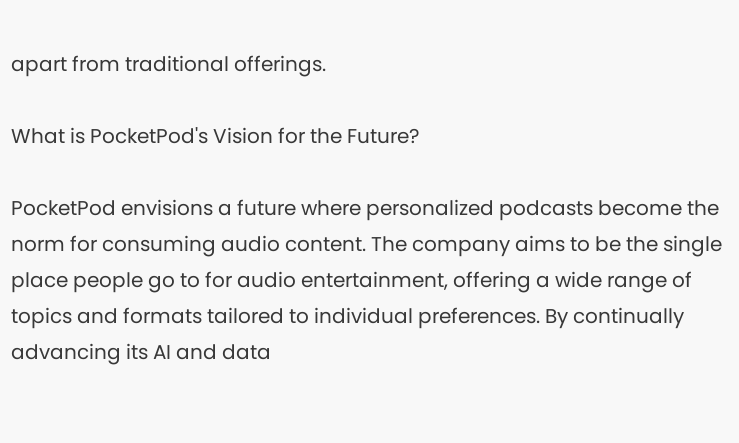apart from traditional offerings.

What is PocketPod's Vision for the Future?

PocketPod envisions a future where personalized podcasts become the norm for consuming audio content. The company aims to be the single place people go to for audio entertainment, offering a wide range of topics and formats tailored to individual preferences. By continually advancing its AI and data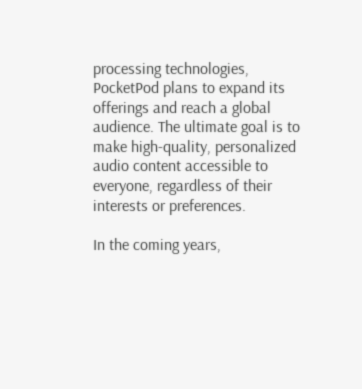processing technologies, PocketPod plans to expand its offerings and reach a global audience. The ultimate goal is to make high-quality, personalized audio content accessible to everyone, regardless of their interests or preferences.

In the coming years,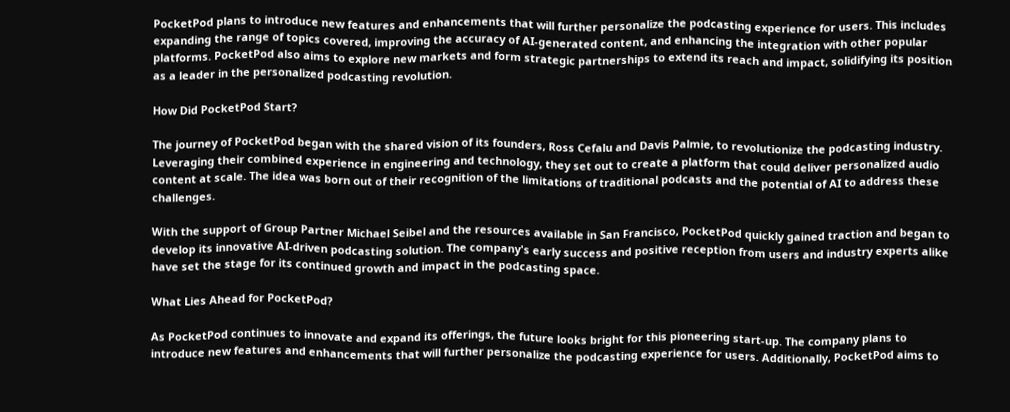PocketPod plans to introduce new features and enhancements that will further personalize the podcasting experience for users. This includes expanding the range of topics covered, improving the accuracy of AI-generated content, and enhancing the integration with other popular platforms. PocketPod also aims to explore new markets and form strategic partnerships to extend its reach and impact, solidifying its position as a leader in the personalized podcasting revolution.

How Did PocketPod Start?

The journey of PocketPod began with the shared vision of its founders, Ross Cefalu and Davis Palmie, to revolutionize the podcasting industry. Leveraging their combined experience in engineering and technology, they set out to create a platform that could deliver personalized audio content at scale. The idea was born out of their recognition of the limitations of traditional podcasts and the potential of AI to address these challenges.

With the support of Group Partner Michael Seibel and the resources available in San Francisco, PocketPod quickly gained traction and began to develop its innovative AI-driven podcasting solution. The company's early success and positive reception from users and industry experts alike have set the stage for its continued growth and impact in the podcasting space.

What Lies Ahead for PocketPod?

As PocketPod continues to innovate and expand its offerings, the future looks bright for this pioneering start-up. The company plans to introduce new features and enhancements that will further personalize the podcasting experience for users. Additionally, PocketPod aims to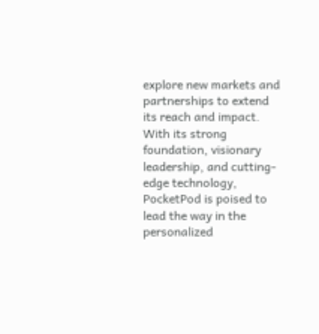explore new markets and partnerships to extend its reach and impact. With its strong foundation, visionary leadership, and cutting-edge technology, PocketPod is poised to lead the way in the personalized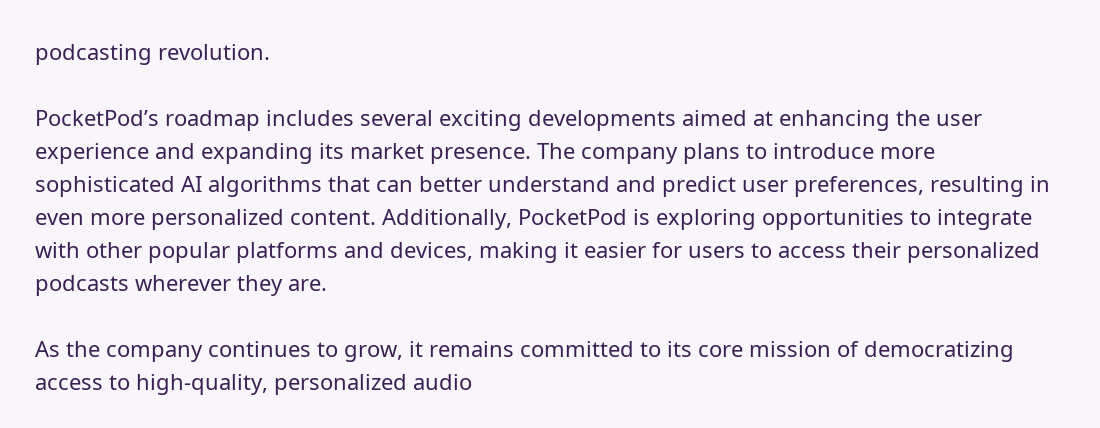podcasting revolution.

PocketPod’s roadmap includes several exciting developments aimed at enhancing the user experience and expanding its market presence. The company plans to introduce more sophisticated AI algorithms that can better understand and predict user preferences, resulting in even more personalized content. Additionally, PocketPod is exploring opportunities to integrate with other popular platforms and devices, making it easier for users to access their personalized podcasts wherever they are.

As the company continues to grow, it remains committed to its core mission of democratizing access to high-quality, personalized audio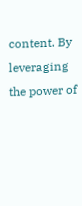content. By leveraging the power of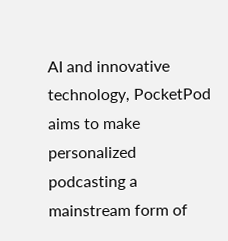AI and innovative technology, PocketPod aims to make personalized podcasting a mainstream form of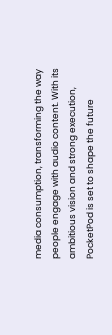media consumption, transforming the way people engage with audio content. With its ambitious vision and strong execution, PocketPod is set to shape the future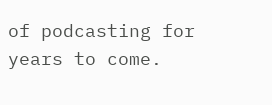of podcasting for years to come.